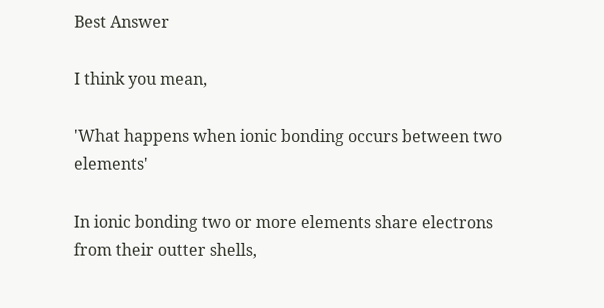Best Answer

I think you mean,

'What happens when ionic bonding occurs between two elements'

In ionic bonding two or more elements share electrons from their outter shells,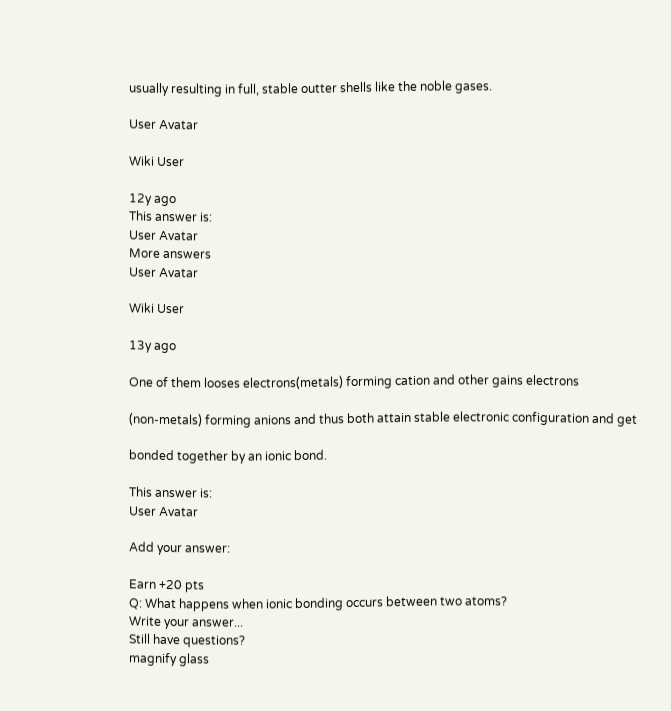usually resulting in full, stable outter shells like the noble gases.

User Avatar

Wiki User

12y ago
This answer is:
User Avatar
More answers
User Avatar

Wiki User

13y ago

One of them looses electrons(metals) forming cation and other gains electrons

(non-metals) forming anions and thus both attain stable electronic configuration and get

bonded together by an ionic bond.

This answer is:
User Avatar

Add your answer:

Earn +20 pts
Q: What happens when ionic bonding occurs between two atoms?
Write your answer...
Still have questions?
magnify glass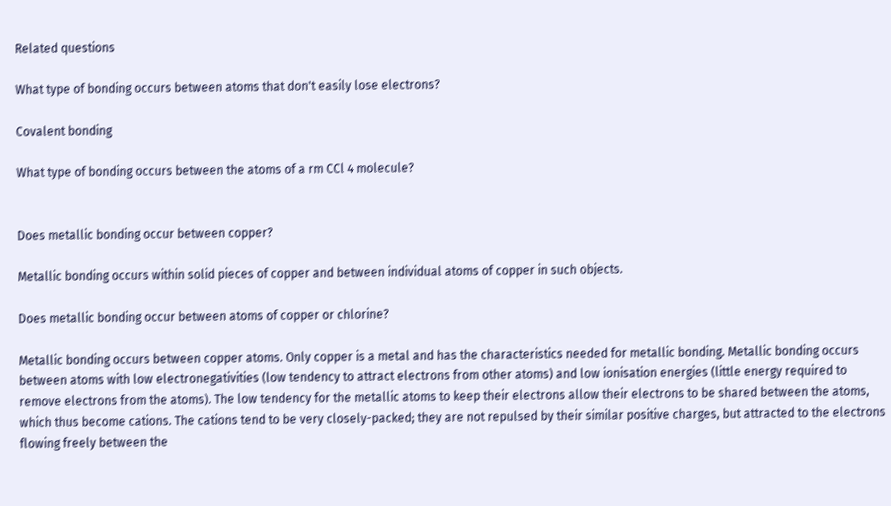Related questions

What type of bonding occurs between atoms that don't easily lose electrons?

Covalent bonding

What type of bonding occurs between the atoms of a rm CCl 4 molecule?


Does metallic bonding occur between copper?

Metallic bonding occurs within solid pieces of copper and between individual atoms of copper in such objects.

Does metallic bonding occur between atoms of copper or chlorine?

Metallic bonding occurs between copper atoms. Only copper is a metal and has the characteristics needed for metallic bonding. Metallic bonding occurs between atoms with low electronegativities (low tendency to attract electrons from other atoms) and low ionisation energies (little energy required to remove electrons from the atoms). The low tendency for the metallic atoms to keep their electrons allow their electrons to be shared between the atoms, which thus become cations. The cations tend to be very closely-packed; they are not repulsed by their similar positive charges, but attracted to the electrons flowing freely between the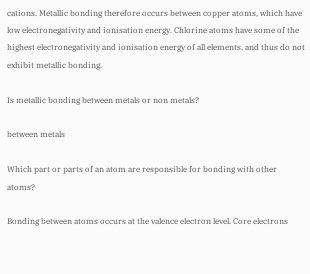cations. Metallic bonding therefore occurs between copper atoms, which have low electronegativity and ionisation energy. Chlorine atoms have some of the highest electronegativity and ionisation energy of all elements, and thus do not exhibit metallic bonding.

Is metallic bonding between metals or non metals?

between metals

Which part or parts of an atom are responsible for bonding with other atoms?

Bonding between atoms occurs at the valence electron level. Core electrons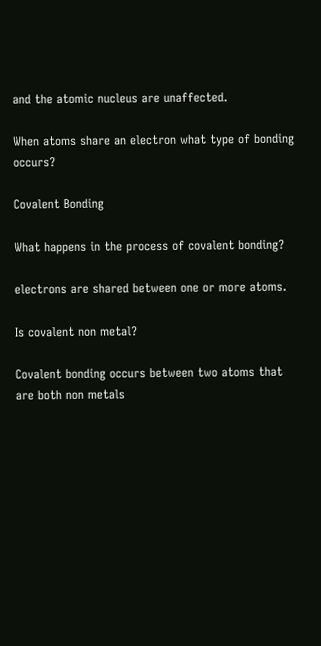and the atomic nucleus are unaffected.

When atoms share an electron what type of bonding occurs?

Covalent Bonding

What happens in the process of covalent bonding?

electrons are shared between one or more atoms.

Is covalent non metal?

Covalent bonding occurs between two atoms that are both non metals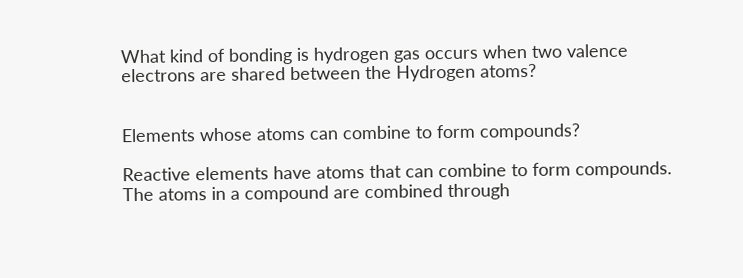What kind of bonding is hydrogen gas occurs when two valence electrons are shared between the Hydrogen atoms?


Elements whose atoms can combine to form compounds?

Reactive elements have atoms that can combine to form compounds. The atoms in a compound are combined through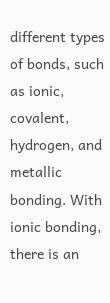different types of bonds, such as ionic, covalent, hydrogen, and metallic bonding. With ionic bonding, there is an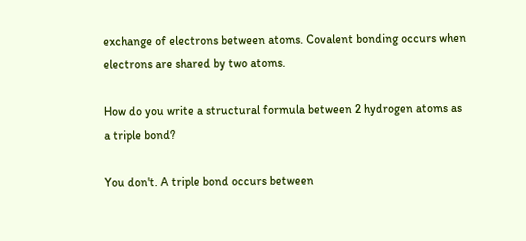exchange of electrons between atoms. Covalent bonding occurs when electrons are shared by two atoms.

How do you write a structural formula between 2 hydrogen atoms as a triple bond?

You don't. A triple bond occurs between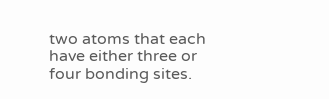two atoms that each have either three or four bonding sites.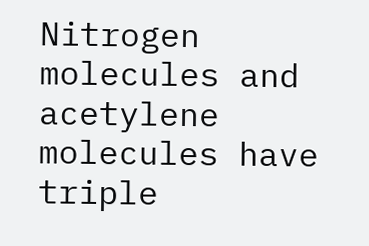Nitrogen molecules and acetylene molecules have triple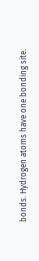bonds. Hydrogen atoms have one bonding site.